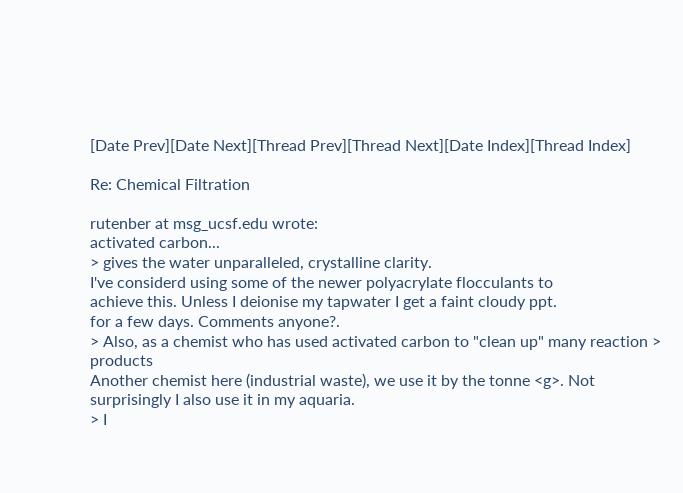[Date Prev][Date Next][Thread Prev][Thread Next][Date Index][Thread Index]

Re: Chemical Filtration

rutenber at msg_ucsf.edu wrote:
activated carbon...
> gives the water unparalleled, crystalline clarity.
I've considerd using some of the newer polyacrylate flocculants to
achieve this. Unless I deionise my tapwater I get a faint cloudy ppt.
for a few days. Comments anyone?.
> Also, as a chemist who has used activated carbon to "clean up" many reaction > products
Another chemist here (industrial waste), we use it by the tonne <g>. Not
surprisingly I also use it in my aquaria.
> I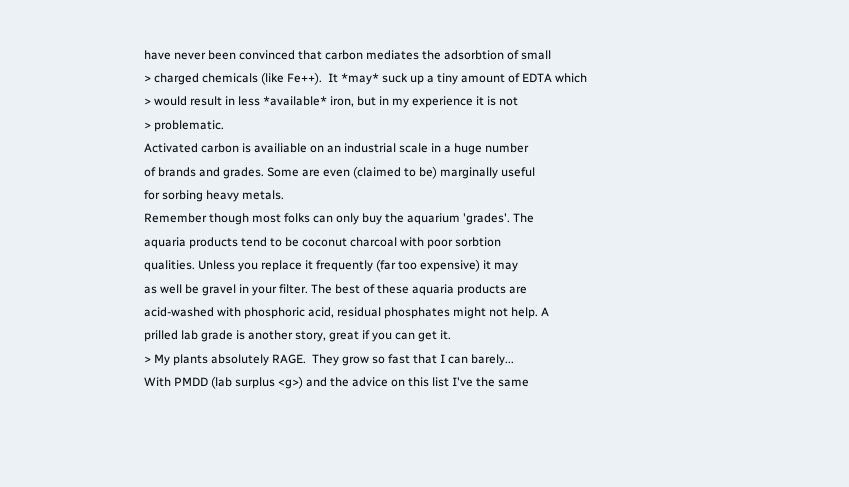have never been convinced that carbon mediates the adsorbtion of small
> charged chemicals (like Fe++).  It *may* suck up a tiny amount of EDTA which
> would result in less *available* iron, but in my experience it is not
> problematic.
Activated carbon is availiable on an industrial scale in a huge number
of brands and grades. Some are even (claimed to be) marginally useful
for sorbing heavy metals.
Remember though most folks can only buy the aquarium 'grades'. The
aquaria products tend to be coconut charcoal with poor sorbtion
qualities. Unless you replace it frequently (far too expensive) it may
as well be gravel in your filter. The best of these aquaria products are
acid-washed with phosphoric acid, residual phosphates might not help. A
prilled lab grade is another story, great if you can get it.
> My plants absolutely RAGE.  They grow so fast that I can barely...
With PMDD (lab surplus <g>) and the advice on this list I've the same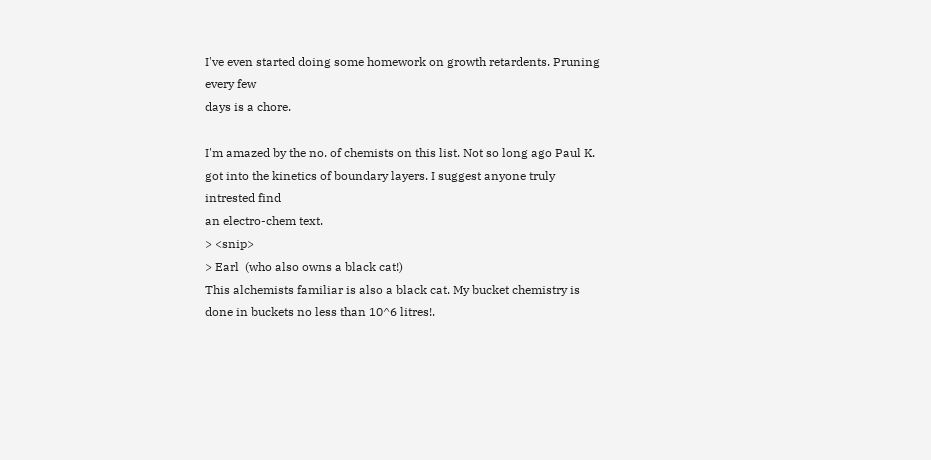I've even started doing some homework on growth retardents. Pruning
every few
days is a chore.

I'm amazed by the no. of chemists on this list. Not so long ago Paul K.
got into the kinetics of boundary layers. I suggest anyone truly
intrested find
an electro-chem text.
> <snip>
> Earl  (who also owns a black cat!)
This alchemists familiar is also a black cat. My bucket chemistry is
done in buckets no less than 10^6 litres!.